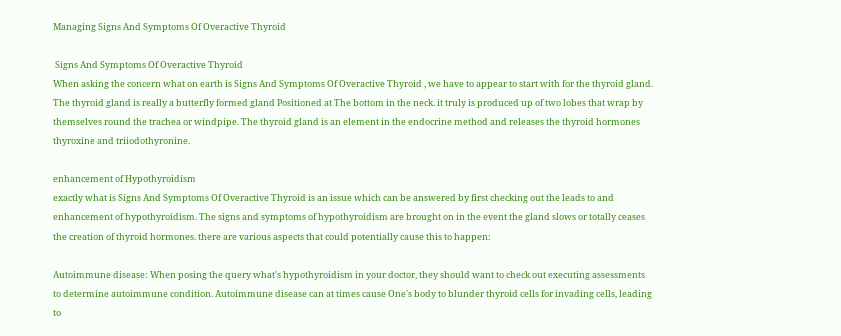Managing Signs And Symptoms Of Overactive Thyroid

 Signs And Symptoms Of Overactive Thyroid
When asking the concern what on earth is Signs And Symptoms Of Overactive Thyroid , we have to appear to start with for the thyroid gland. The thyroid gland is really a butterfly formed gland Positioned at The bottom in the neck. it truly is produced up of two lobes that wrap by themselves round the trachea or windpipe. The thyroid gland is an element in the endocrine method and releases the thyroid hormones thyroxine and triiodothyronine.

enhancement of Hypothyroidism
exactly what is Signs And Symptoms Of Overactive Thyroid is an issue which can be answered by first checking out the leads to and enhancement of hypothyroidism. The signs and symptoms of hypothyroidism are brought on in the event the gland slows or totally ceases the creation of thyroid hormones. there are various aspects that could potentially cause this to happen:

Autoimmune disease: When posing the query what's hypothyroidism in your doctor, they should want to check out executing assessments to determine autoimmune condition. Autoimmune disease can at times cause One's body to blunder thyroid cells for invading cells, leading to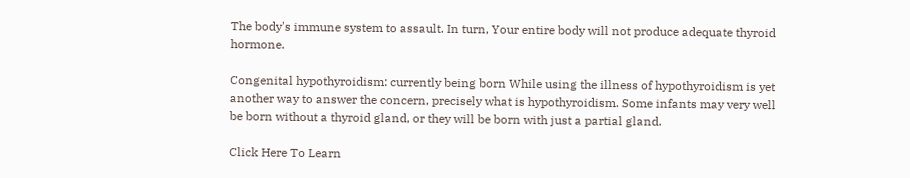The body's immune system to assault. In turn, Your entire body will not produce adequate thyroid hormone.

Congenital hypothyroidism: currently being born While using the illness of hypothyroidism is yet another way to answer the concern, precisely what is hypothyroidism. Some infants may very well be born without a thyroid gland, or they will be born with just a partial gland.

Click Here To Learn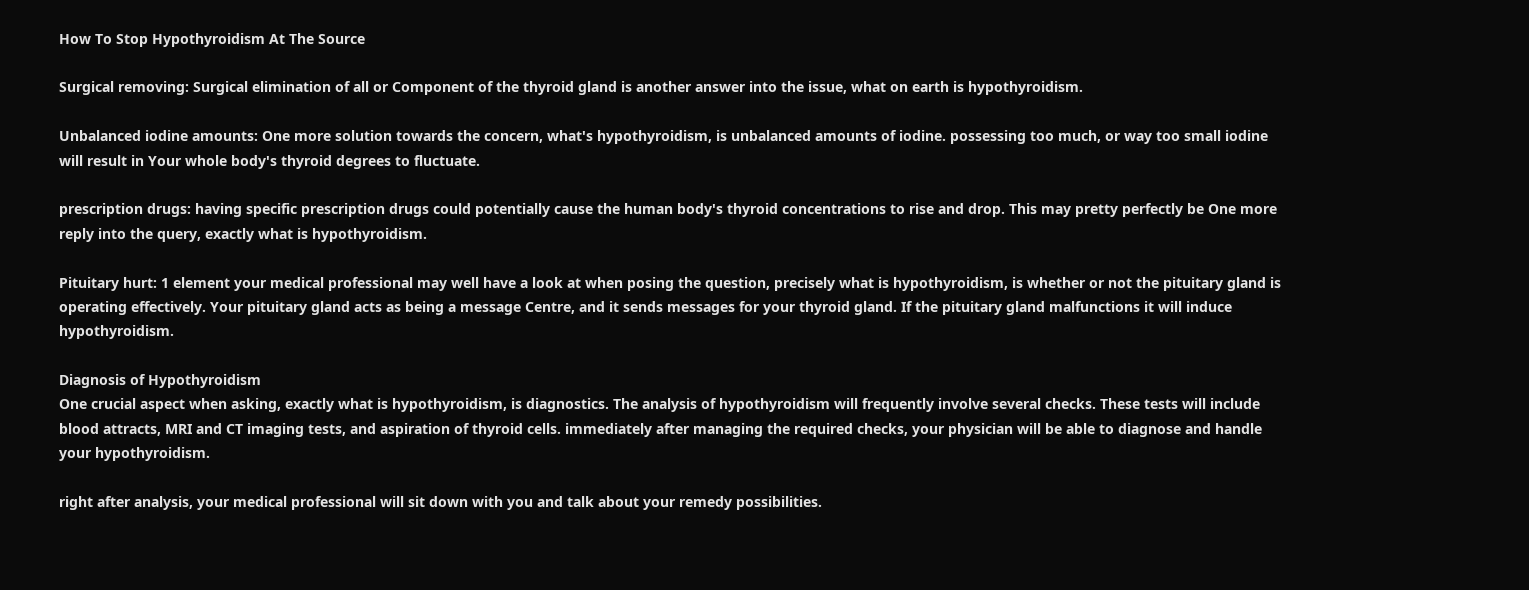How To Stop Hypothyroidism At The Source

Surgical removing: Surgical elimination of all or Component of the thyroid gland is another answer into the issue, what on earth is hypothyroidism.

Unbalanced iodine amounts: One more solution towards the concern, what's hypothyroidism, is unbalanced amounts of iodine. possessing too much, or way too small iodine will result in Your whole body's thyroid degrees to fluctuate.

prescription drugs: having specific prescription drugs could potentially cause the human body's thyroid concentrations to rise and drop. This may pretty perfectly be One more reply into the query, exactly what is hypothyroidism.

Pituitary hurt: 1 element your medical professional may well have a look at when posing the question, precisely what is hypothyroidism, is whether or not the pituitary gland is operating effectively. Your pituitary gland acts as being a message Centre, and it sends messages for your thyroid gland. If the pituitary gland malfunctions it will induce hypothyroidism.

Diagnosis of Hypothyroidism
One crucial aspect when asking, exactly what is hypothyroidism, is diagnostics. The analysis of hypothyroidism will frequently involve several checks. These tests will include blood attracts, MRI and CT imaging tests, and aspiration of thyroid cells. immediately after managing the required checks, your physician will be able to diagnose and handle your hypothyroidism.

right after analysis, your medical professional will sit down with you and talk about your remedy possibilities.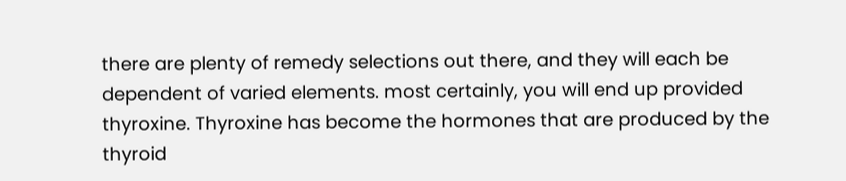there are plenty of remedy selections out there, and they will each be dependent of varied elements. most certainly, you will end up provided thyroxine. Thyroxine has become the hormones that are produced by the thyroid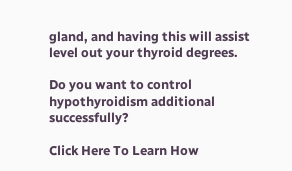gland, and having this will assist level out your thyroid degrees.

Do you want to control hypothyroidism additional successfully?

Click Here To Learn How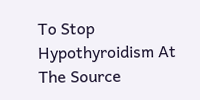To Stop Hypothyroidism At The Source